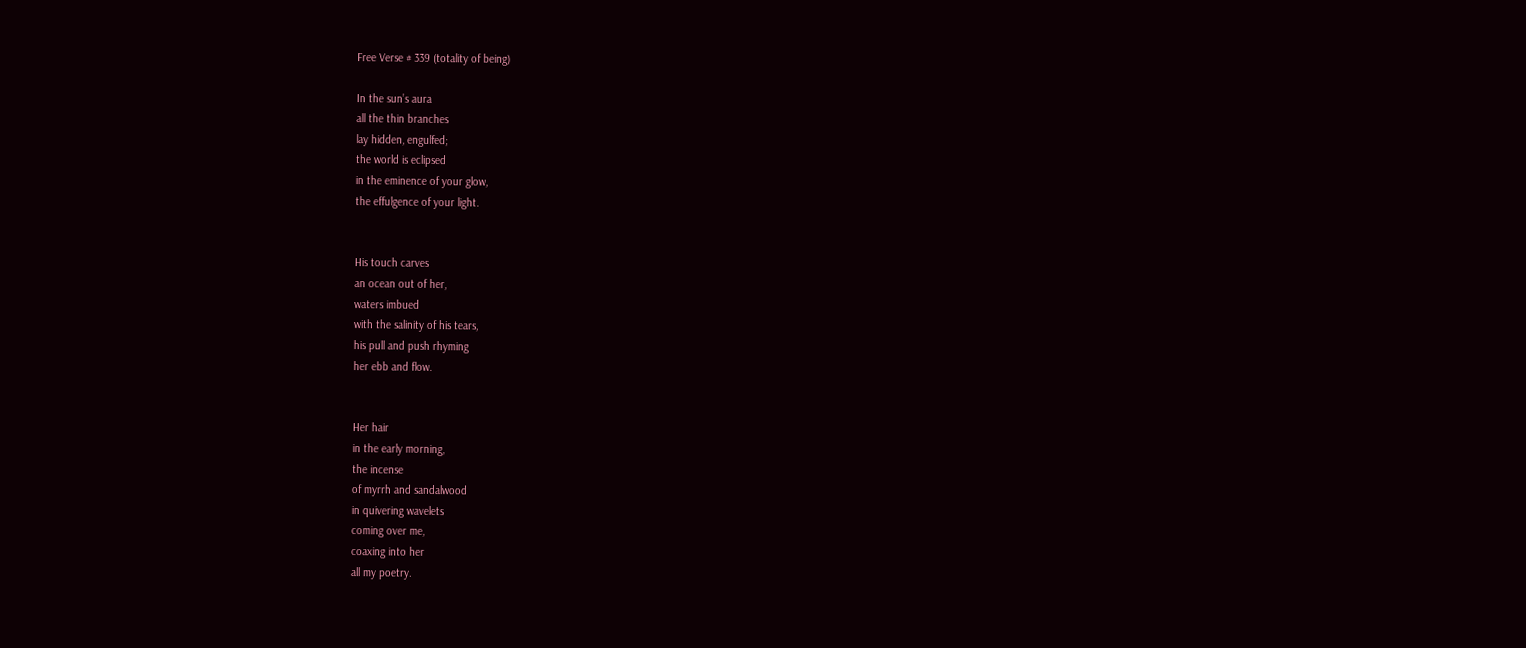Free Verse # 339 (totality of being)

In the sun’s aura
all the thin branches
lay hidden, engulfed;
the world is eclipsed
in the eminence of your glow,
the effulgence of your light.


His touch carves
an ocean out of her,
waters imbued
with the salinity of his tears,
his pull and push rhyming
her ebb and flow.


Her hair
in the early morning,
the incense
of myrrh and sandalwood
in quivering wavelets
coming over me,
coaxing into her
all my poetry.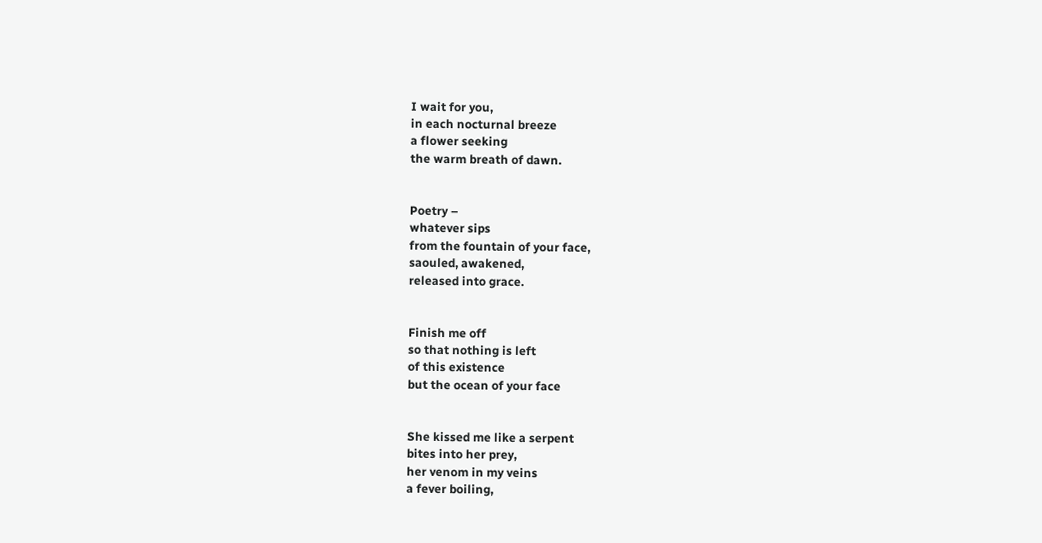I wait for you,
in each nocturnal breeze
a flower seeking
the warm breath of dawn.


Poetry –
whatever sips
from the fountain of your face,
saouled, awakened,
released into grace.


Finish me off
so that nothing is left
of this existence
but the ocean of your face


She kissed me like a serpent
bites into her prey,
her venom in my veins
a fever boiling,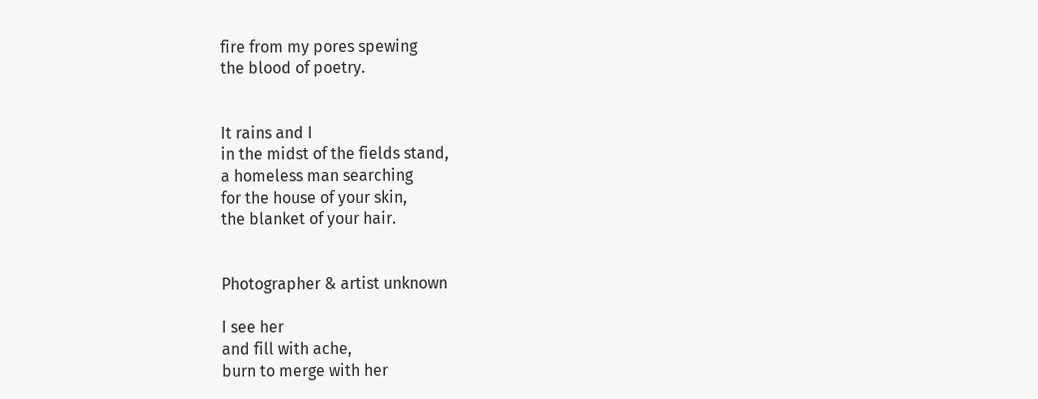fire from my pores spewing
the blood of poetry.


It rains and I
in the midst of the fields stand,
a homeless man searching
for the house of your skin,
the blanket of your hair.


Photographer & artist unknown

I see her
and fill with ache,
burn to merge with her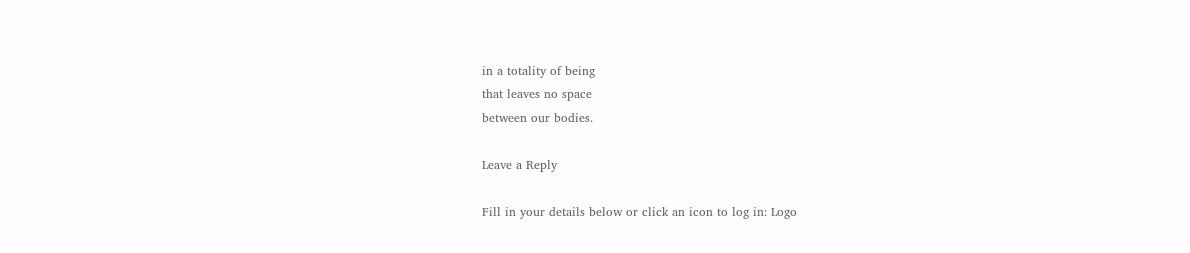in a totality of being
that leaves no space
between our bodies.

Leave a Reply

Fill in your details below or click an icon to log in: Logo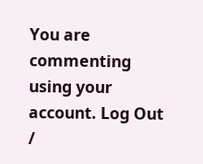You are commenting using your account. Log Out /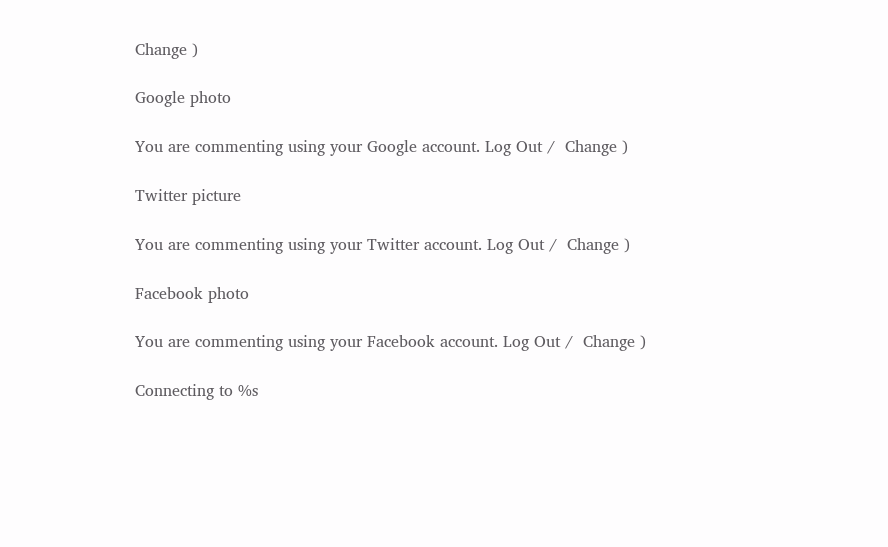Change )

Google photo

You are commenting using your Google account. Log Out /  Change )

Twitter picture

You are commenting using your Twitter account. Log Out /  Change )

Facebook photo

You are commenting using your Facebook account. Log Out /  Change )

Connecting to %s